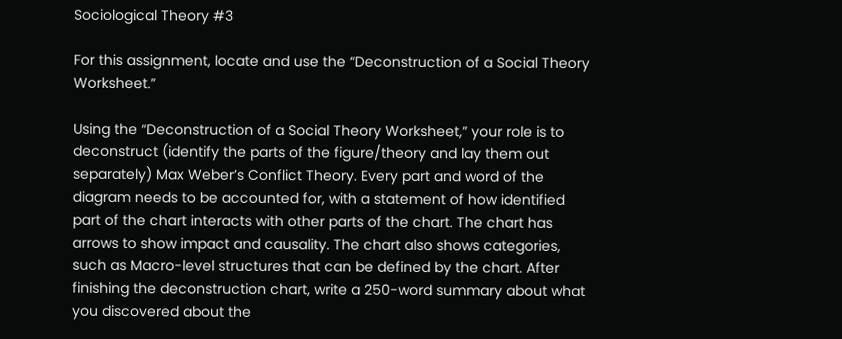Sociological Theory #3

For this assignment, locate and use the “Deconstruction of a Social Theory Worksheet.”

Using the “Deconstruction of a Social Theory Worksheet,” your role is to deconstruct (identify the parts of the figure/theory and lay them out separately) Max Weber’s Conflict Theory. Every part and word of the diagram needs to be accounted for, with a statement of how identified part of the chart interacts with other parts of the chart. The chart has arrows to show impact and causality. The chart also shows categories, such as Macro-level structures that can be defined by the chart. After finishing the deconstruction chart, write a 250-word summary about what you discovered about the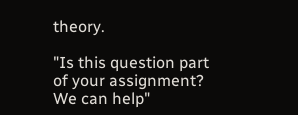theory.

"Is this question part of your assignment? We can help"